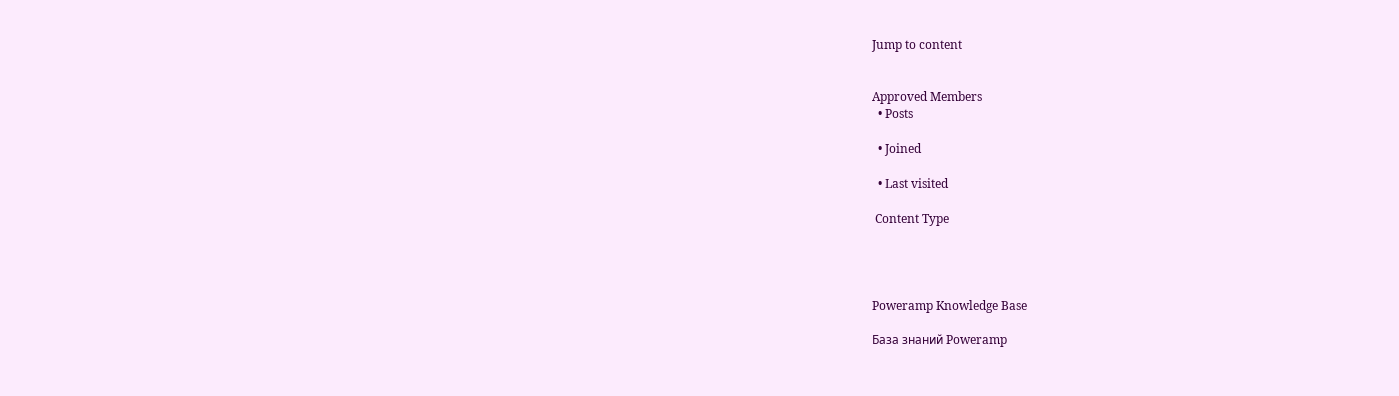Jump to content


Approved Members
  • Posts

  • Joined

  • Last visited

 Content Type




Poweramp Knowledge Base

База знаний Poweramp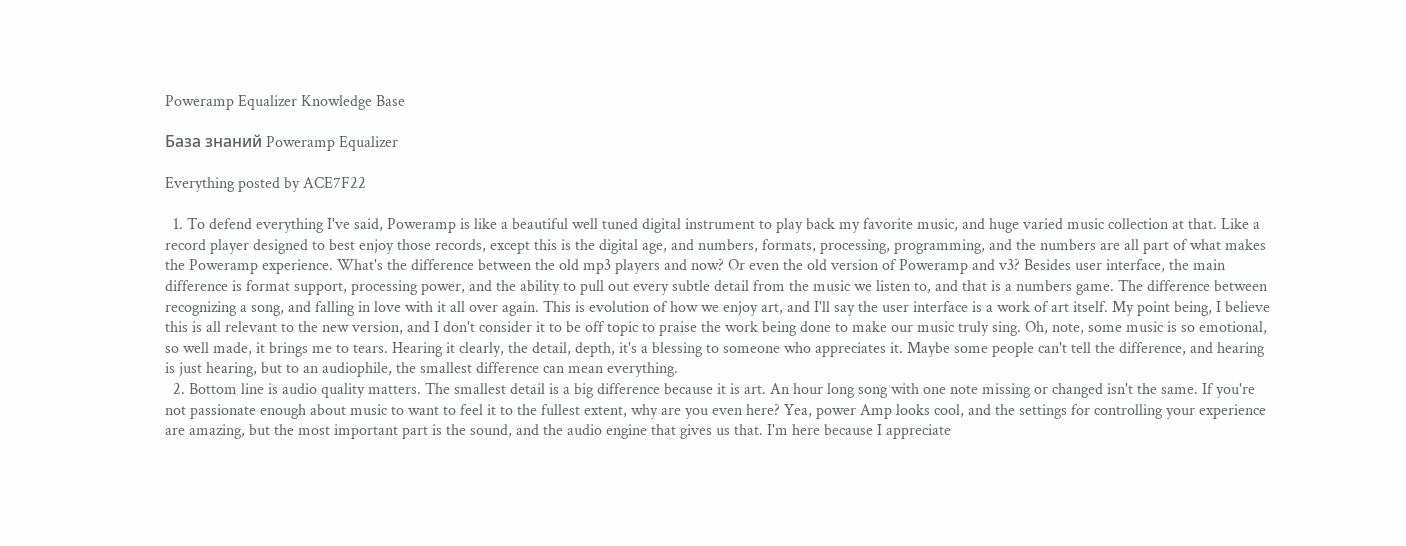Poweramp Equalizer Knowledge Base

База знаний Poweramp Equalizer

Everything posted by ACE7F22

  1. To defend everything I've said, Poweramp is like a beautiful well tuned digital instrument to play back my favorite music, and huge varied music collection at that. Like a record player designed to best enjoy those records, except this is the digital age, and numbers, formats, processing, programming, and the numbers are all part of what makes the Poweramp experience. What's the difference between the old mp3 players and now? Or even the old version of Poweramp and v3? Besides user interface, the main difference is format support, processing power, and the ability to pull out every subtle detail from the music we listen to, and that is a numbers game. The difference between recognizing a song, and falling in love with it all over again. This is evolution of how we enjoy art, and I'll say the user interface is a work of art itself. My point being, I believe this is all relevant to the new version, and I don't consider it to be off topic to praise the work being done to make our music truly sing. Oh, note, some music is so emotional, so well made, it brings me to tears. Hearing it clearly, the detail, depth, it's a blessing to someone who appreciates it. Maybe some people can't tell the difference, and hearing is just hearing, but to an audiophile, the smallest difference can mean everything.
  2. Bottom line is audio quality matters. The smallest detail is a big difference because it is art. An hour long song with one note missing or changed isn't the same. If you're not passionate enough about music to want to feel it to the fullest extent, why are you even here? Yea, power Amp looks cool, and the settings for controlling your experience are amazing, but the most important part is the sound, and the audio engine that gives us that. I'm here because I appreciate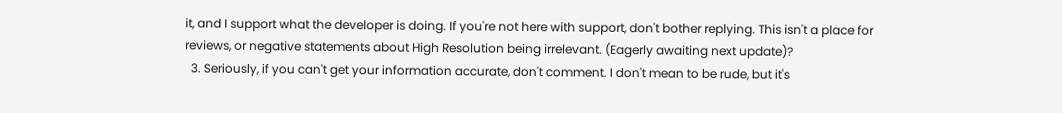it, and I support what the developer is doing. If you're not here with support, don't bother replying. This isn't a place for reviews, or negative statements about High Resolution being irrelevant. (Eagerly awaiting next update)?
  3. Seriously, if you can't get your information accurate, don't comment. I don't mean to be rude, but it's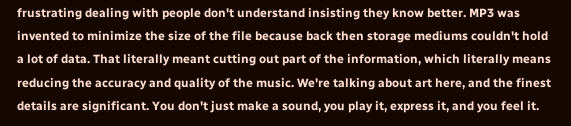frustrating dealing with people don't understand insisting they know better. MP3 was invented to minimize the size of the file because back then storage mediums couldn't hold a lot of data. That literally meant cutting out part of the information, which literally means reducing the accuracy and quality of the music. We're talking about art here, and the finest details are significant. You don't just make a sound, you play it, express it, and you feel it.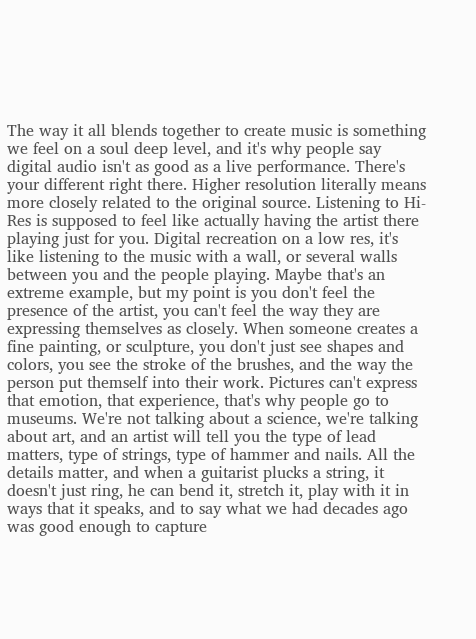The way it all blends together to create music is something we feel on a soul deep level, and it's why people say digital audio isn't as good as a live performance. There's your different right there. Higher resolution literally means more closely related to the original source. Listening to Hi-Res is supposed to feel like actually having the artist there playing just for you. Digital recreation on a low res, it's like listening to the music with a wall, or several walls between you and the people playing. Maybe that's an extreme example, but my point is you don't feel the presence of the artist, you can't feel the way they are expressing themselves as closely. When someone creates a fine painting, or sculpture, you don't just see shapes and colors, you see the stroke of the brushes, and the way the person put themself into their work. Pictures can't express that emotion, that experience, that's why people go to museums. We're not talking about a science, we're talking about art, and an artist will tell you the type of lead matters, type of strings, type of hammer and nails. All the details matter, and when a guitarist plucks a string, it doesn't just ring, he can bend it, stretch it, play with it in ways that it speaks, and to say what we had decades ago was good enough to capture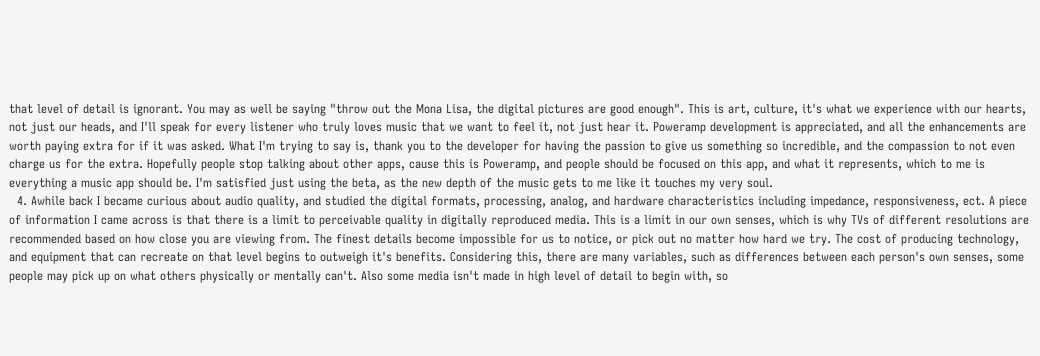that level of detail is ignorant. You may as well be saying "throw out the Mona Lisa, the digital pictures are good enough". This is art, culture, it's what we experience with our hearts, not just our heads, and I'll speak for every listener who truly loves music that we want to feel it, not just hear it. Poweramp development is appreciated, and all the enhancements are worth paying extra for if it was asked. What I'm trying to say is, thank you to the developer for having the passion to give us something so incredible, and the compassion to not even charge us for the extra. Hopefully people stop talking about other apps, cause this is Poweramp, and people should be focused on this app, and what it represents, which to me is everything a music app should be. I'm satisfied just using the beta, as the new depth of the music gets to me like it touches my very soul.
  4. Awhile back I became curious about audio quality, and studied the digital formats, processing, analog, and hardware characteristics including impedance, responsiveness, ect. A piece of information I came across is that there is a limit to perceivable quality in digitally reproduced media. This is a limit in our own senses, which is why TVs of different resolutions are recommended based on how close you are viewing from. The finest details become impossible for us to notice, or pick out no matter how hard we try. The cost of producing technology, and equipment that can recreate on that level begins to outweigh it's benefits. Considering this, there are many variables, such as differences between each person's own senses, some people may pick up on what others physically or mentally can't. Also some media isn't made in high level of detail to begin with, so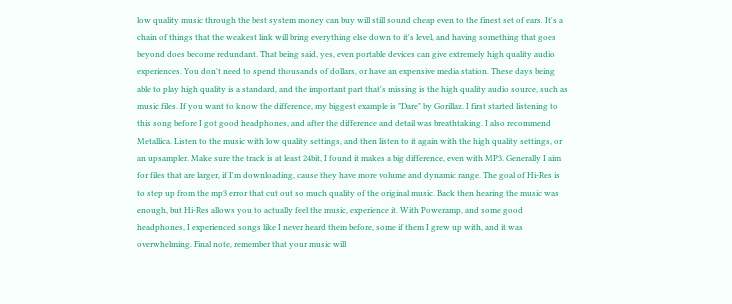low quality music through the best system money can buy will still sound cheap even to the finest set of ears. It's a chain of things that the weakest link will bring everything else down to it's level, and having something that goes beyond does become redundant. That being said, yes, even portable devices can give extremely high quality audio experiences. You don't need to spend thousands of dollars, or have an expensive media station. These days being able to play high quality is a standard, and the important part that's missing is the high quality audio source, such as music files. If you want to know the difference, my biggest example is "Dare" by Gorillaz. I first started listening to this song before I got good headphones, and after the difference and detail was breathtaking. I also recommend Metallica. Listen to the music with low quality settings, and then listen to it again with the high quality settings, or an upsampler. Make sure the track is at least 24bit, I found it makes a big difference, even with MP3. Generally I aim for files that are larger, if I'm downloading, cause they have more volume and dynamic range. The goal of Hi-Res is to step up from the mp3 error that cut out so much quality of the original music. Back then hearing the music was enough, but Hi-Res allows you to actually feel the music, experience it. With Poweramp, and some good headphones, I experienced songs like I never heard them before, some if them I grew up with, and it was overwhelming. Final note, remember that your music will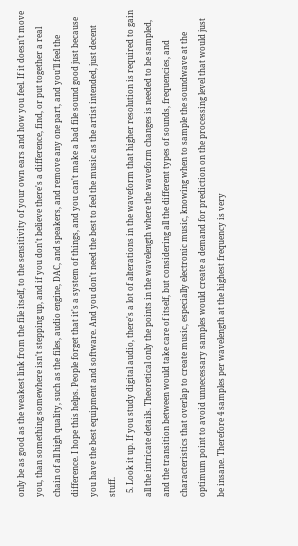only be as good as the weakest link from the file itself, to the sensitivity of your own ears and how you feel. If it doesn't move you, than something somewhere isn't stepping up, and if you don't believe there's a difference, find, or put together a real chain of all high quality, such as the files, audio engine, DAC, and speakers, and remove any one part, and you'll feel the difference. I hope this helps. People forget that it's a system of things, and you can't make a bad file sound good just because you have the best equipment and software. And you don't need the best to feel the music as the artist intended, just decent stuff.
  5. Look it up. If you study digital audio, there's a lot of alterations in the waveform that higher resolution is required to gain all the intricate details. Theoretical only the points in the wavelength where the waveform changes is needed to be sampled, and the transition between would take care of itself, but considering all the different types of sounds, frequencies, and characteristics that overlap to create music, especially electronic music, knowing when to sample the soundwave at the optimum point to avoid unnecessary samples would create a demand for prediction on the processing level that would just be insane. Therefore 4 samples per wavelength at the highest frequency is very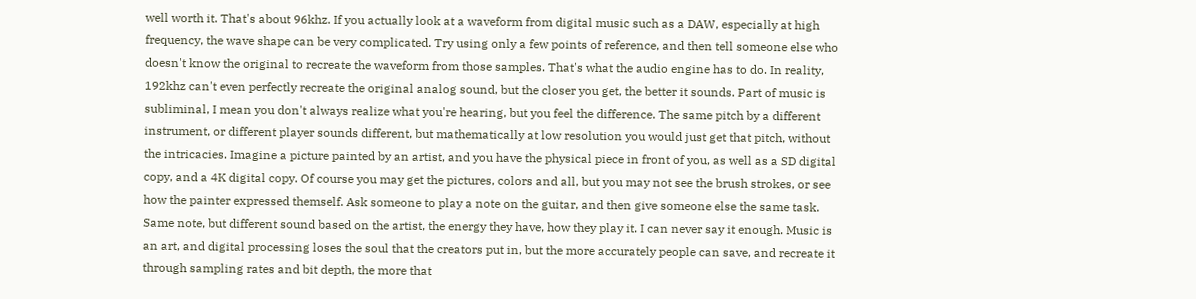well worth it. That's about 96khz. If you actually look at a waveform from digital music such as a DAW, especially at high frequency, the wave shape can be very complicated. Try using only a few points of reference, and then tell someone else who doesn't know the original to recreate the waveform from those samples. That's what the audio engine has to do. In reality, 192khz can't even perfectly recreate the original analog sound, but the closer you get, the better it sounds. Part of music is subliminal, I mean you don't always realize what you're hearing, but you feel the difference. The same pitch by a different instrument, or different player sounds different, but mathematically at low resolution you would just get that pitch, without the intricacies. Imagine a picture painted by an artist, and you have the physical piece in front of you, as well as a SD digital copy, and a 4K digital copy. Of course you may get the pictures, colors and all, but you may not see the brush strokes, or see how the painter expressed themself. Ask someone to play a note on the guitar, and then give someone else the same task. Same note, but different sound based on the artist, the energy they have, how they play it. I can never say it enough. Music is an art, and digital processing loses the soul that the creators put in, but the more accurately people can save, and recreate it through sampling rates and bit depth, the more that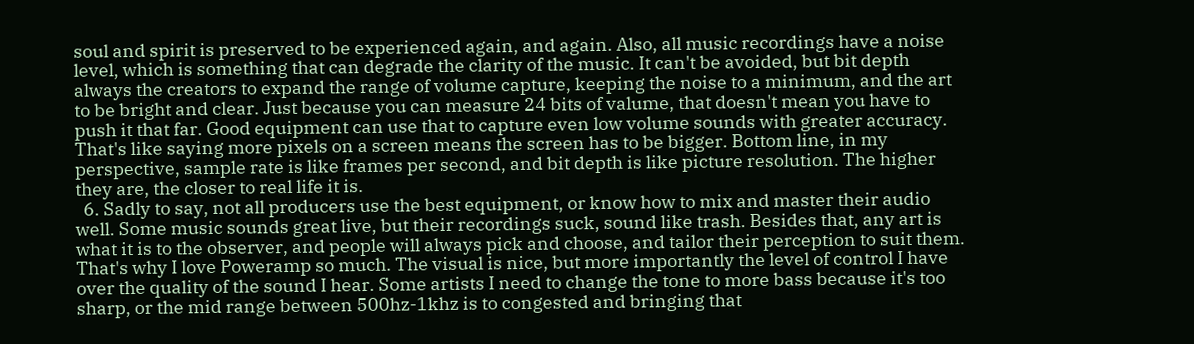soul and spirit is preserved to be experienced again, and again. Also, all music recordings have a noise level, which is something that can degrade the clarity of the music. It can't be avoided, but bit depth always the creators to expand the range of volume capture, keeping the noise to a minimum, and the art to be bright and clear. Just because you can measure 24 bits of valume, that doesn't mean you have to push it that far. Good equipment can use that to capture even low volume sounds with greater accuracy. That's like saying more pixels on a screen means the screen has to be bigger. Bottom line, in my perspective, sample rate is like frames per second, and bit depth is like picture resolution. The higher they are, the closer to real life it is.
  6. Sadly to say, not all producers use the best equipment, or know how to mix and master their audio well. Some music sounds great live, but their recordings suck, sound like trash. Besides that, any art is what it is to the observer, and people will always pick and choose, and tailor their perception to suit them. That's why I love Poweramp so much. The visual is nice, but more importantly the level of control I have over the quality of the sound I hear. Some artists I need to change the tone to more bass because it's too sharp, or the mid range between 500hz-1khz is to congested and bringing that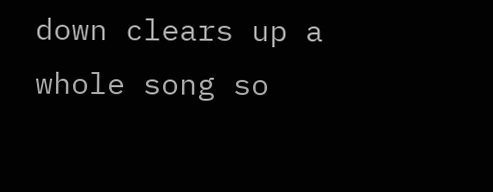down clears up a whole song so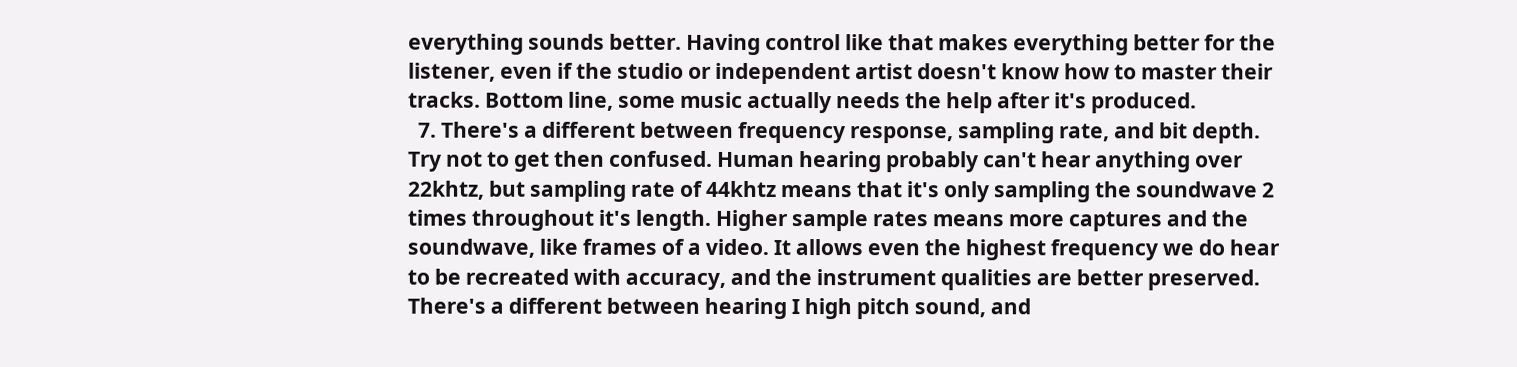everything sounds better. Having control like that makes everything better for the listener, even if the studio or independent artist doesn't know how to master their tracks. Bottom line, some music actually needs the help after it's produced.
  7. There's a different between frequency response, sampling rate, and bit depth. Try not to get then confused. Human hearing probably can't hear anything over 22khtz, but sampling rate of 44khtz means that it's only sampling the soundwave 2 times throughout it's length. Higher sample rates means more captures and the soundwave, like frames of a video. It allows even the highest frequency we do hear to be recreated with accuracy, and the instrument qualities are better preserved. There's a different between hearing I high pitch sound, and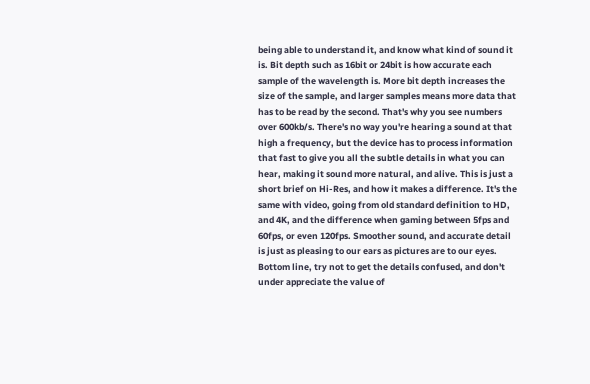being able to understand it, and know what kind of sound it is. Bit depth such as 16bit or 24bit is how accurate each sample of the wavelength is. More bit depth increases the size of the sample, and larger samples means more data that has to be read by the second. That's why you see numbers over 600kb/s. There's no way you're hearing a sound at that high a frequency, but the device has to process information that fast to give you all the subtle details in what you can hear, making it sound more natural, and alive. This is just a short brief on Hi-Res, and how it makes a difference. It's the same with video, going from old standard definition to HD, and 4K, and the difference when gaming between 5fps and 60fps, or even 120fps. Smoother sound, and accurate detail is just as pleasing to our ears as pictures are to our eyes. Bottom line, try not to get the details confused, and don't under appreciate the value of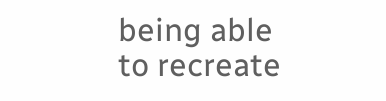being able to recreate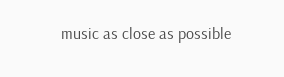music as close as possible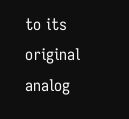to its original analog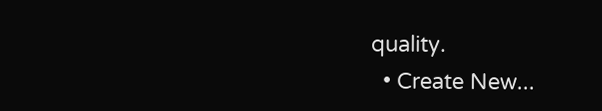quality.
  • Create New...